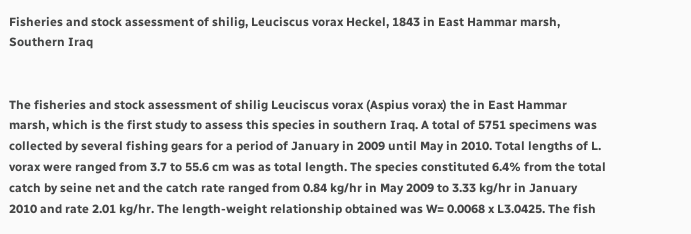Fisheries and stock assessment of shilig, Leuciscus vorax Heckel, 1843 in East Hammar marsh, Southern Iraq


The fisheries and stock assessment of shilig Leuciscus vorax (Aspius vorax) the in East Hammar marsh, which is the first study to assess this species in southern Iraq. A total of 5751 specimens was collected by several fishing gears for a period of January in 2009 until May in 2010. Total lengths of L. vorax were ranged from 3.7 to 55.6 cm was as total length. The species constituted 6.4% from the total catch by seine net and the catch rate ranged from 0.84 kg/hr in May 2009 to 3.33 kg/hr in January 2010 and rate 2.01 kg/hr. The length-weight relationship obtained was W= 0.0068 x L3.0425. The fish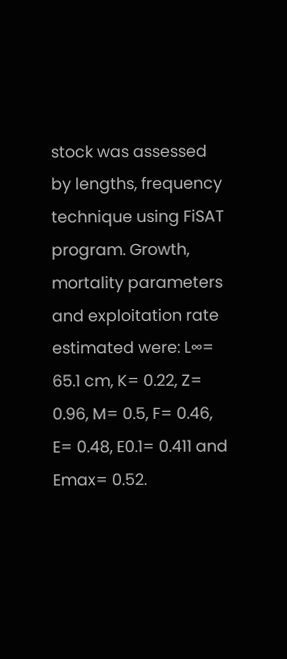stock was assessed by lengths, frequency technique using FiSAT program. Growth, mortality parameters and exploitation rate estimated were: L∞= 65.1 cm, K= 0.22, Z= 0.96, M= 0.5, F= 0.46, E= 0.48, E0.1= 0.411 and Emax= 0.52.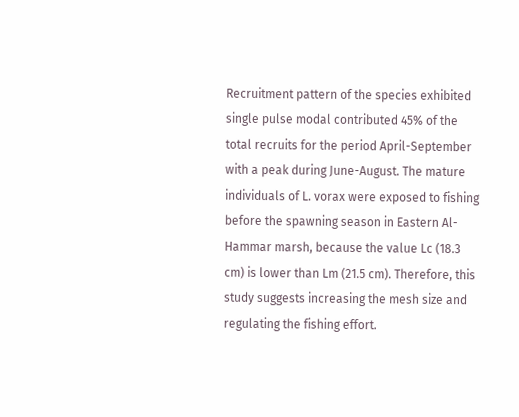Recruitment pattern of the species exhibited single pulse modal contributed 45% of the total recruits for the period April-September with a peak during June-August. The mature individuals of L. vorax were exposed to fishing before the spawning season in Eastern Al-Hammar marsh, because the value Lc (18.3 cm) is lower than Lm (21.5 cm). Therefore, this study suggests increasing the mesh size and regulating the fishing effort.